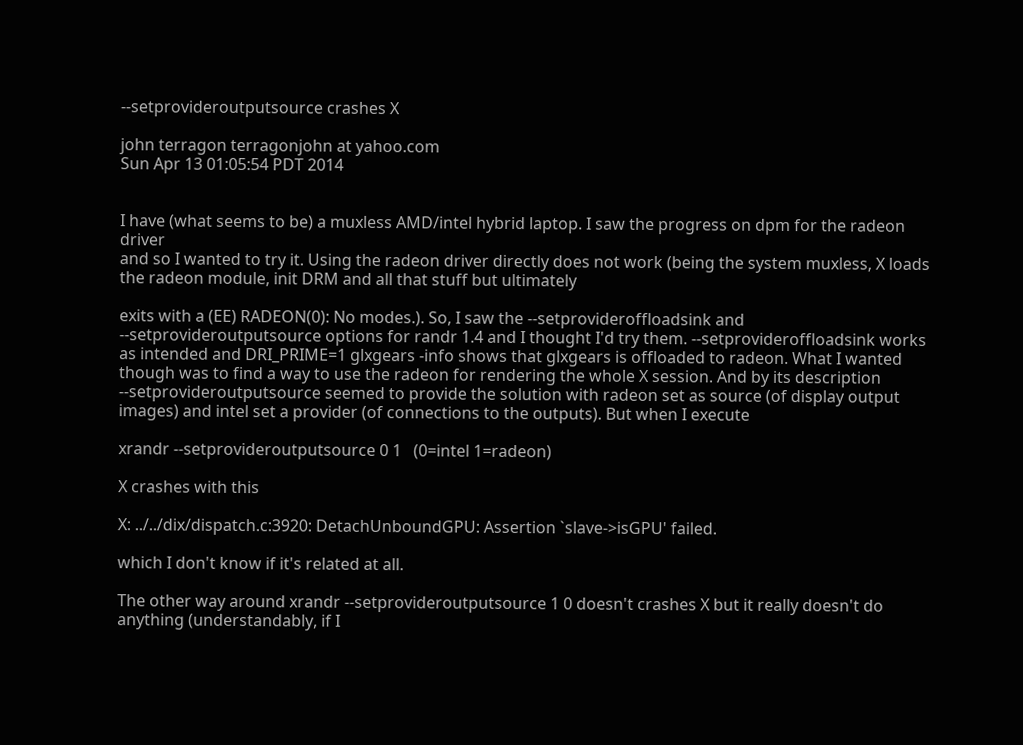--setprovideroutputsource crashes X

john terragon terragonjohn at yahoo.com
Sun Apr 13 01:05:54 PDT 2014


I have (what seems to be) a muxless AMD/intel hybrid laptop. I saw the progress on dpm for the radeon driver
and so I wanted to try it. Using the radeon driver directly does not work (being the system muxless, X loads the radeon module, init DRM and all that stuff but ultimately

exits with a (EE) RADEON(0): No modes.). So, I saw the --setprovideroffloadsink and --setprovideroutputsource options for randr 1.4 and I thought I'd try them. --setprovideroffloadsink works as intended and DRI_PRIME=1 glxgears -info shows that glxgears is offloaded to radeon. What I wanted though was to find a way to use the radeon for rendering the whole X session. And by its description --setprovideroutputsource seemed to provide the solution with radeon set as source (of display output images) and intel set a provider (of connections to the outputs). But when I execute

xrandr --setprovideroutputsource 0 1   (0=intel 1=radeon)

X crashes with this

X: ../../dix/dispatch.c:3920: DetachUnboundGPU: Assertion `slave->isGPU' failed.

which I don't know if it's related at all.

The other way around xrandr --setprovideroutputsource 1 0 doesn't crashes X but it really doesn't do anything (understandably, if I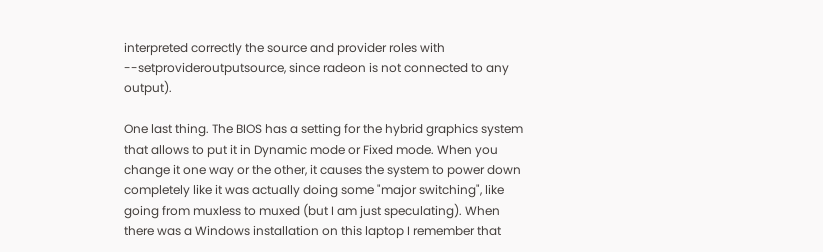interpreted correctly the source and provider roles with --setprovideroutputsource, since radeon is not connected to any output).

One last thing. The BIOS has a setting for the hybrid graphics system that allows to put it in Dynamic mode or Fixed mode. When you change it one way or the other, it causes the system to power down completely like it was actually doing some "major switching", like going from muxless to muxed (but I am just speculating). When there was a Windows installation on this laptop I remember that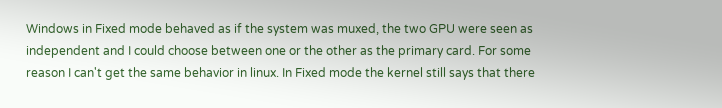Windows in Fixed mode behaved as if the system was muxed, the two GPU were seen as independent and I could choose between one or the other as the primary card. For some reason I can't get the same behavior in linux. In Fixed mode the kernel still says that there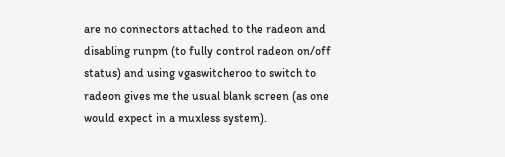are no connectors attached to the radeon and disabling runpm (to fully control radeon on/off status) and using vgaswitcheroo to switch to radeon gives me the usual blank screen (as one would expect in a muxless system).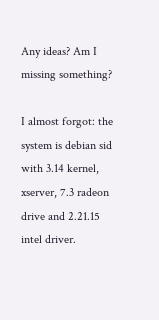Any ideas? Am I missing something?

I almost forgot: the system is debian sid with 3.14 kernel, xserver, 7.3 radeon drive and 2.21.15 intel driver.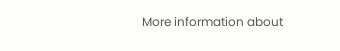More information about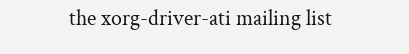the xorg-driver-ati mailing list